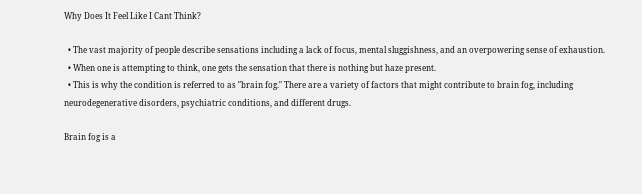Why Does It Feel Like I Cant Think?

  • The vast majority of people describe sensations including a lack of focus, mental sluggishness, and an overpowering sense of exhaustion.
  • When one is attempting to think, one gets the sensation that there is nothing but haze present.
  • This is why the condition is referred to as ″brain fog.″ There are a variety of factors that might contribute to brain fog, including neurodegenerative disorders, psychiatric conditions, and different drugs.

Brain fog is a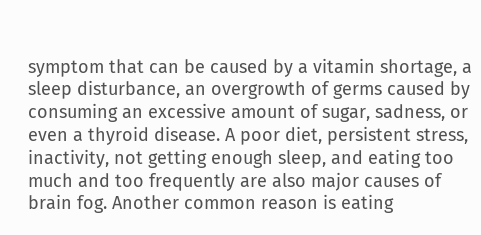symptom that can be caused by a vitamin shortage, a sleep disturbance, an overgrowth of germs caused by consuming an excessive amount of sugar, sadness, or even a thyroid disease. A poor diet, persistent stress, inactivity, not getting enough sleep, and eating too much and too frequently are also major causes of brain fog. Another common reason is eating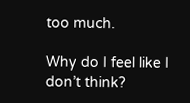too much.

Why do I feel like I don’t think?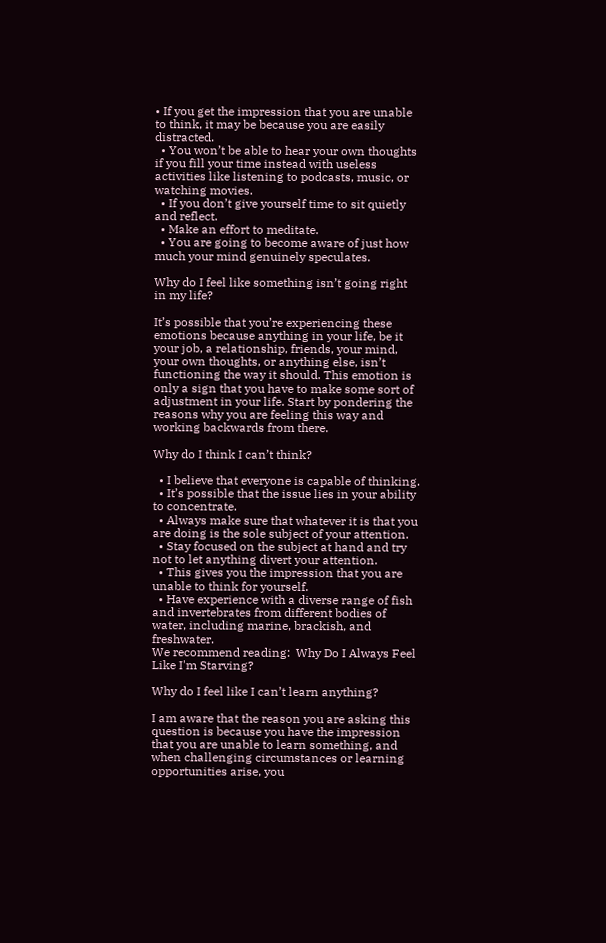• If you get the impression that you are unable to think, it may be because you are easily distracted.
  • You won’t be able to hear your own thoughts if you fill your time instead with useless activities like listening to podcasts, music, or watching movies.
  • If you don’t give yourself time to sit quietly and reflect.
  • Make an effort to meditate.
  • You are going to become aware of just how much your mind genuinely speculates.

Why do I feel like something isn’t going right in my life?

It’s possible that you’re experiencing these emotions because anything in your life, be it your job, a relationship, friends, your mind, your own thoughts, or anything else, isn’t functioning the way it should. This emotion is only a sign that you have to make some sort of adjustment in your life. Start by pondering the reasons why you are feeling this way and working backwards from there.

Why do I think I can’t think?

  • I believe that everyone is capable of thinking.
  • It’s possible that the issue lies in your ability to concentrate.
  • Always make sure that whatever it is that you are doing is the sole subject of your attention.
  • Stay focused on the subject at hand and try not to let anything divert your attention.
  • This gives you the impression that you are unable to think for yourself.
  • Have experience with a diverse range of fish and invertebrates from different bodies of water, including marine, brackish, and freshwater.
We recommend reading:  Why Do I Always Feel Like I'm Starving?

Why do I feel like I can’t learn anything?

I am aware that the reason you are asking this question is because you have the impression that you are unable to learn something, and when challenging circumstances or learning opportunities arise, you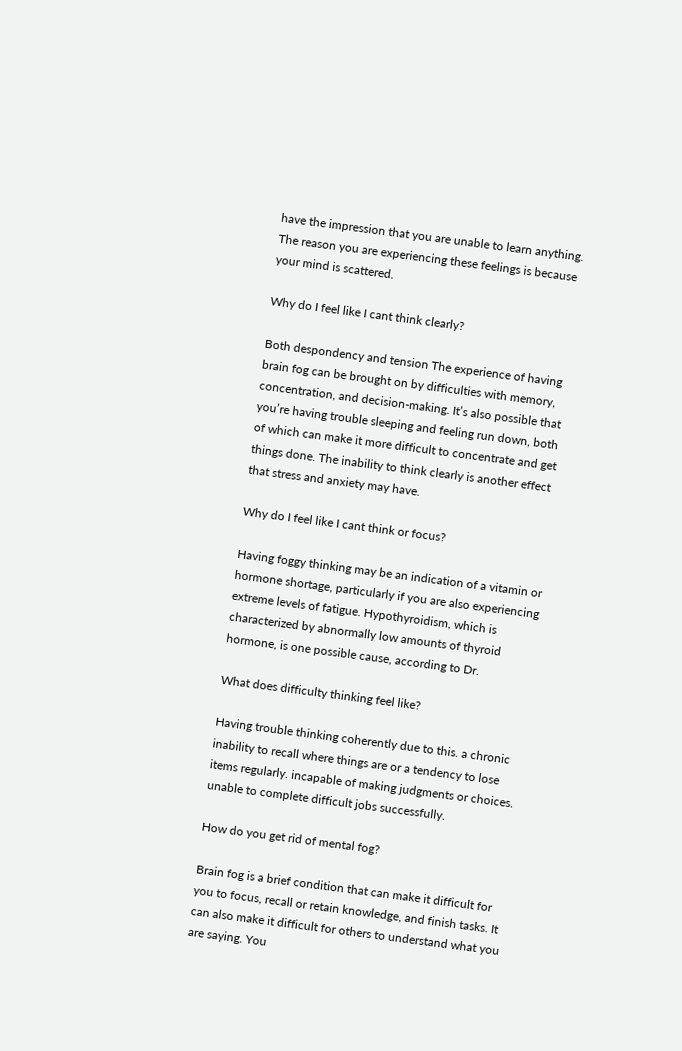have the impression that you are unable to learn anything. The reason you are experiencing these feelings is because your mind is scattered.

Why do I feel like I cant think clearly?

Both despondency and tension The experience of having brain fog can be brought on by difficulties with memory, concentration, and decision-making. It’s also possible that you’re having trouble sleeping and feeling run down, both of which can make it more difficult to concentrate and get things done. The inability to think clearly is another effect that stress and anxiety may have.

Why do I feel like I cant think or focus?

Having foggy thinking may be an indication of a vitamin or hormone shortage, particularly if you are also experiencing extreme levels of fatigue. Hypothyroidism, which is characterized by abnormally low amounts of thyroid hormone, is one possible cause, according to Dr.

What does difficulty thinking feel like?

Having trouble thinking coherently due to this. a chronic inability to recall where things are or a tendency to lose items regularly. incapable of making judgments or choices. unable to complete difficult jobs successfully.

How do you get rid of mental fog?

Brain fog is a brief condition that can make it difficult for you to focus, recall or retain knowledge, and finish tasks. It can also make it difficult for others to understand what you are saying. You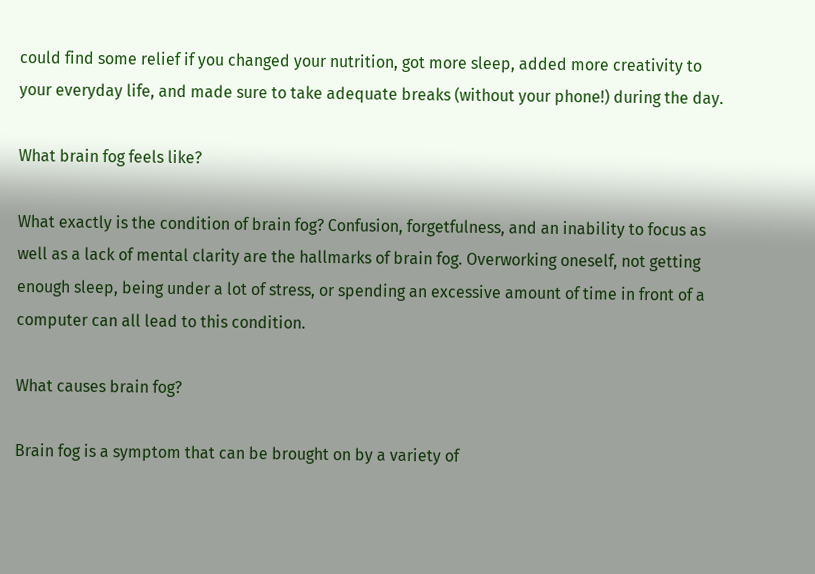could find some relief if you changed your nutrition, got more sleep, added more creativity to your everyday life, and made sure to take adequate breaks (without your phone!) during the day.

What brain fog feels like?

What exactly is the condition of brain fog? Confusion, forgetfulness, and an inability to focus as well as a lack of mental clarity are the hallmarks of brain fog. Overworking oneself, not getting enough sleep, being under a lot of stress, or spending an excessive amount of time in front of a computer can all lead to this condition.

What causes brain fog?

Brain fog is a symptom that can be brought on by a variety of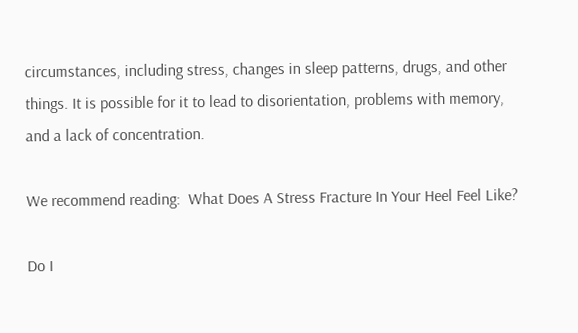circumstances, including stress, changes in sleep patterns, drugs, and other things. It is possible for it to lead to disorientation, problems with memory, and a lack of concentration.

We recommend reading:  What Does A Stress Fracture In Your Heel Feel Like?

Do I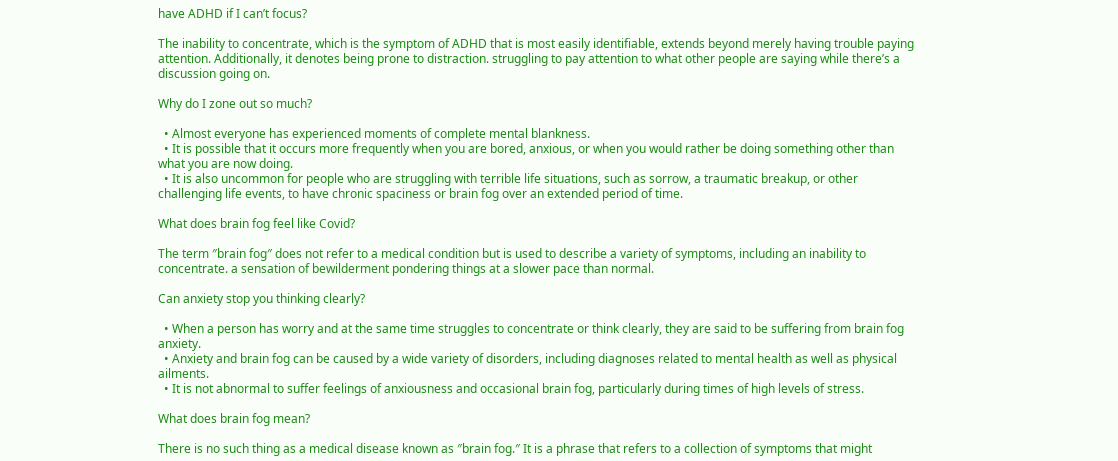have ADHD if I can’t focus?

The inability to concentrate, which is the symptom of ADHD that is most easily identifiable, extends beyond merely having trouble paying attention. Additionally, it denotes being prone to distraction. struggling to pay attention to what other people are saying while there’s a discussion going on.

Why do I zone out so much?

  • Almost everyone has experienced moments of complete mental blankness.
  • It is possible that it occurs more frequently when you are bored, anxious, or when you would rather be doing something other than what you are now doing.
  • It is also uncommon for people who are struggling with terrible life situations, such as sorrow, a traumatic breakup, or other challenging life events, to have chronic spaciness or brain fog over an extended period of time.

What does brain fog feel like Covid?

The term ″brain fog″ does not refer to a medical condition but is used to describe a variety of symptoms, including an inability to concentrate. a sensation of bewilderment pondering things at a slower pace than normal.

Can anxiety stop you thinking clearly?

  • When a person has worry and at the same time struggles to concentrate or think clearly, they are said to be suffering from brain fog anxiety.
  • Anxiety and brain fog can be caused by a wide variety of disorders, including diagnoses related to mental health as well as physical ailments.
  • It is not abnormal to suffer feelings of anxiousness and occasional brain fog, particularly during times of high levels of stress.

What does brain fog mean?

There is no such thing as a medical disease known as ″brain fog.″ It is a phrase that refers to a collection of symptoms that might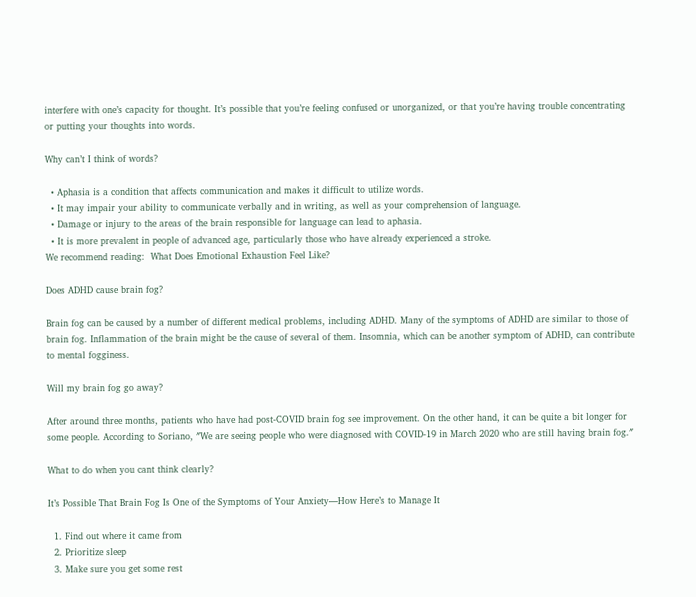interfere with one’s capacity for thought. It’s possible that you’re feeling confused or unorganized, or that you’re having trouble concentrating or putting your thoughts into words.

Why can’t I think of words?

  • Aphasia is a condition that affects communication and makes it difficult to utilize words.
  • It may impair your ability to communicate verbally and in writing, as well as your comprehension of language.
  • Damage or injury to the areas of the brain responsible for language can lead to aphasia.
  • It is more prevalent in people of advanced age, particularly those who have already experienced a stroke.
We recommend reading:  What Does Emotional Exhaustion Feel Like?

Does ADHD cause brain fog?

Brain fog can be caused by a number of different medical problems, including ADHD. Many of the symptoms of ADHD are similar to those of brain fog. Inflammation of the brain might be the cause of several of them. Insomnia, which can be another symptom of ADHD, can contribute to mental fogginess.

Will my brain fog go away?

After around three months, patients who have had post-COVID brain fog see improvement. On the other hand, it can be quite a bit longer for some people. According to Soriano, ″We are seeing people who were diagnosed with COVID-19 in March 2020 who are still having brain fog.″

What to do when you cant think clearly?

It’s Possible That Brain Fog Is One of the Symptoms of Your Anxiety—How Here’s to Manage It

  1. Find out where it came from
  2. Prioritize sleep
  3. Make sure you get some rest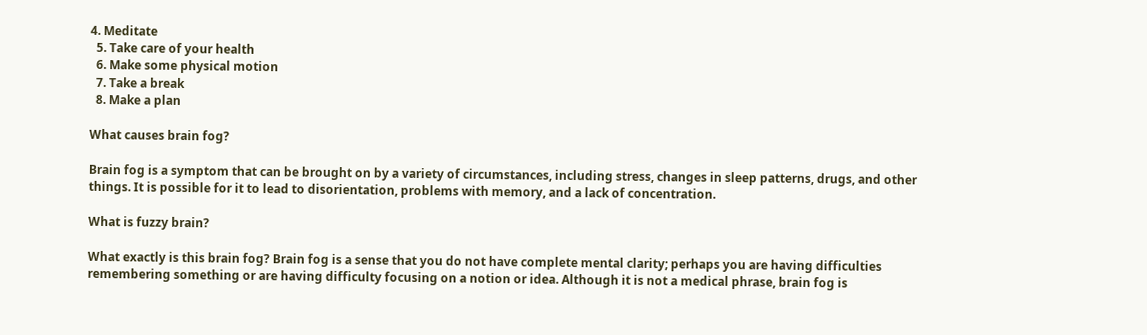4. Meditate
  5. Take care of your health
  6. Make some physical motion
  7. Take a break
  8. Make a plan

What causes brain fog?

Brain fog is a symptom that can be brought on by a variety of circumstances, including stress, changes in sleep patterns, drugs, and other things. It is possible for it to lead to disorientation, problems with memory, and a lack of concentration.

What is fuzzy brain?

What exactly is this brain fog? Brain fog is a sense that you do not have complete mental clarity; perhaps you are having difficulties remembering something or are having difficulty focusing on a notion or idea. Although it is not a medical phrase, brain fog is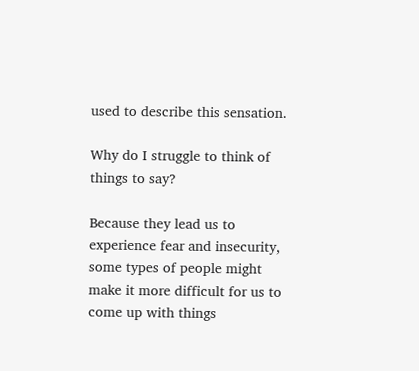used to describe this sensation.

Why do I struggle to think of things to say?

Because they lead us to experience fear and insecurity, some types of people might make it more difficult for us to come up with things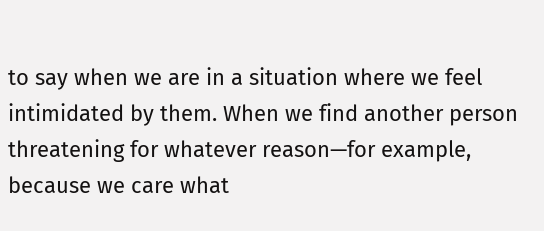to say when we are in a situation where we feel intimidated by them. When we find another person threatening for whatever reason—for example, because we care what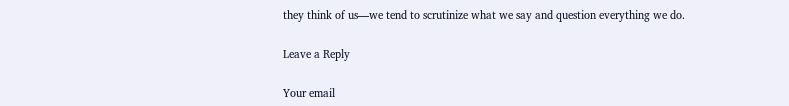they think of us—we tend to scrutinize what we say and question everything we do.

Leave a Reply

Your email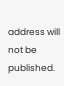address will not be published.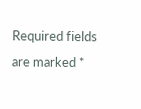Required fields are marked *